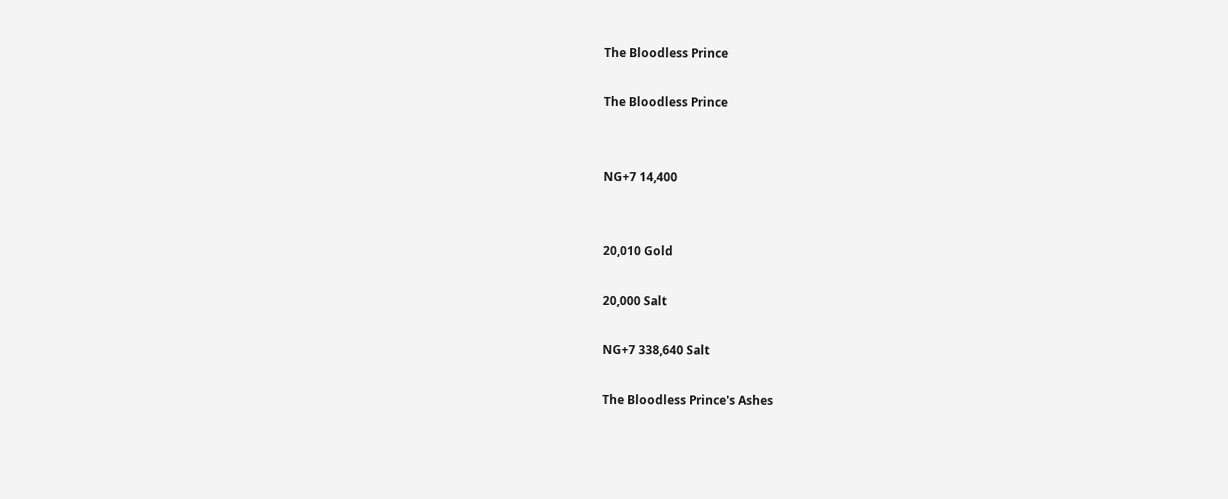The Bloodless Prince

The Bloodless Prince


NG+7 14,400


20,010 Gold

20,000 Salt

NG+7 338,640 Salt

The Bloodless Prince's Ashes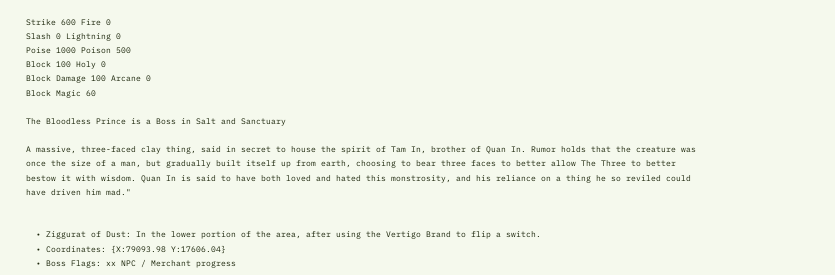Strike 600 Fire 0
Slash 0 Lightning 0
Poise 1000 Poison 500
Block 100 Holy 0
Block Damage 100 Arcane 0
Block Magic 60

The Bloodless Prince is a Boss in Salt and Sanctuary

A massive, three-faced clay thing, said in secret to house the spirit of Tam In, brother of Quan In. Rumor holds that the creature was once the size of a man, but gradually built itself up from earth, choosing to bear three faces to better allow The Three to better bestow it with wisdom. Quan In is said to have both loved and hated this monstrosity, and his reliance on a thing he so reviled could have driven him mad."


  • Ziggurat of Dust: In the lower portion of the area, after using the Vertigo Brand to flip a switch.
  • Coordinates: {X:79093.98 Y:17606.04}
  • Boss Flags: xx NPC / Merchant progress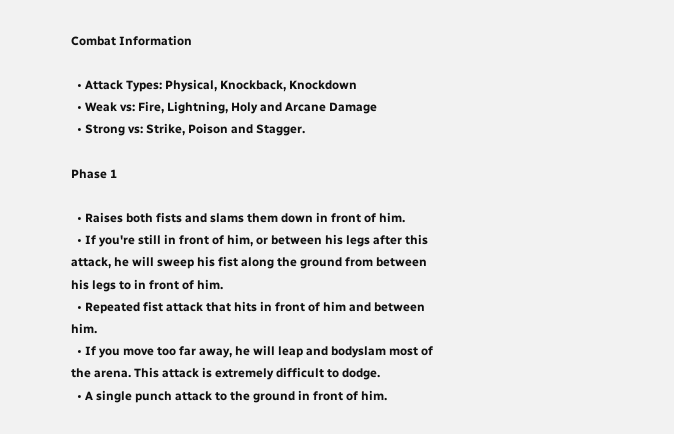Combat Information

  • Attack Types: Physical, Knockback, Knockdown
  • Weak vs: Fire, Lightning, Holy and Arcane Damage
  • Strong vs: Strike, Poison and Stagger.

Phase 1

  • Raises both fists and slams them down in front of him.
  • If you're still in front of him, or between his legs after this attack, he will sweep his fist along the ground from between his legs to in front of him.
  • Repeated fist attack that hits in front of him and between him.
  • If you move too far away, he will leap and bodyslam most of the arena. This attack is extremely difficult to dodge.
  • A single punch attack to the ground in front of him.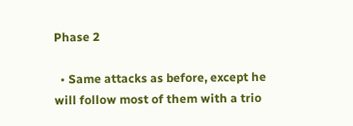Phase 2

  • Same attacks as before, except he will follow most of them with a trio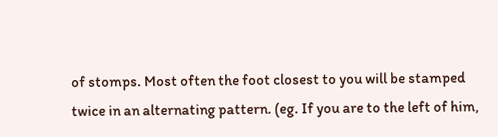of stomps. Most often the foot closest to you will be stamped twice in an alternating pattern. (eg. If you are to the left of him,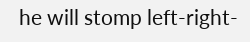he will stomp left-right-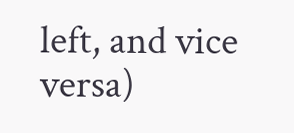left, and vice versa)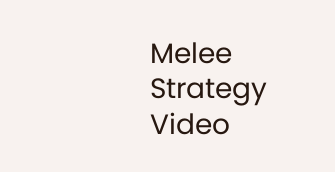Melee Strategy Video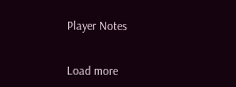Player Notes


Load more